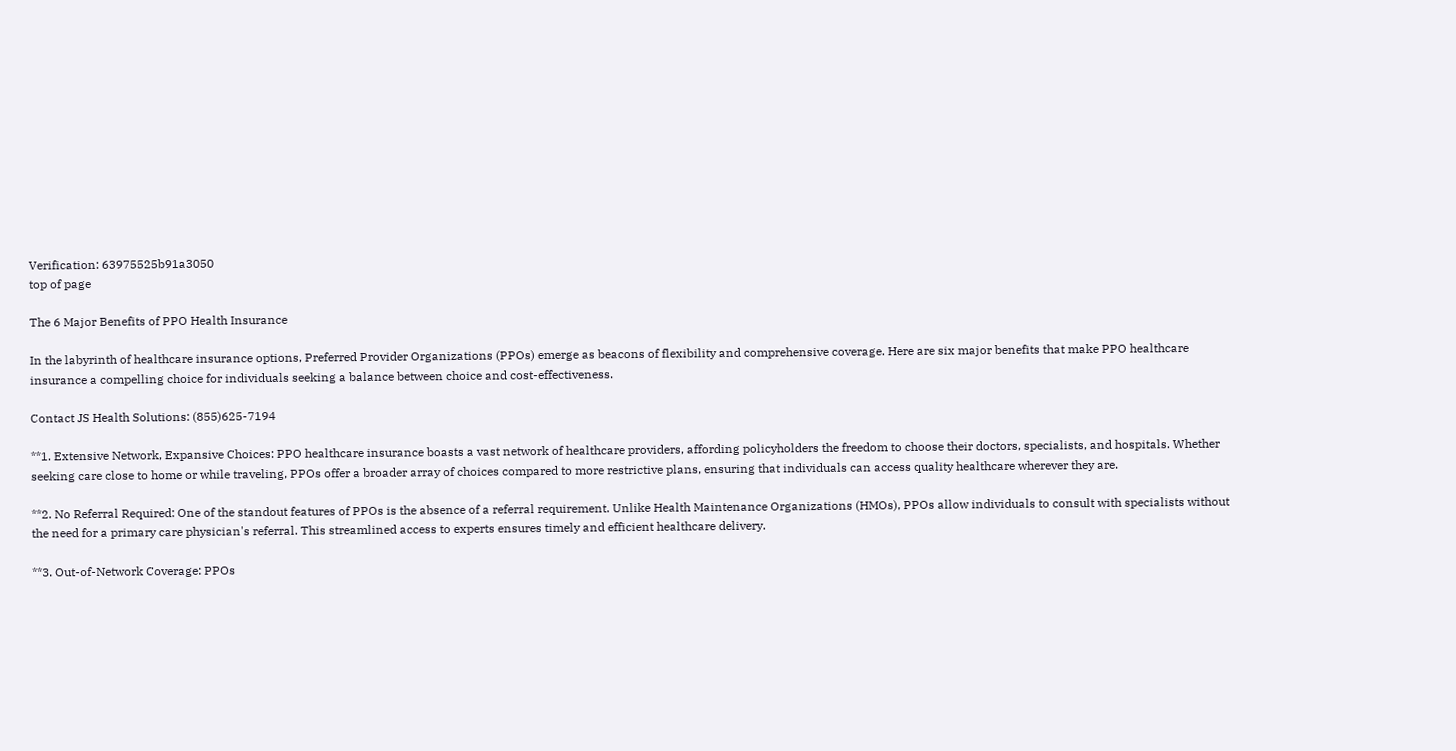Verification: 63975525b91a3050
top of page

The 6 Major Benefits of PPO Health Insurance

In the labyrinth of healthcare insurance options, Preferred Provider Organizations (PPOs) emerge as beacons of flexibility and comprehensive coverage. Here are six major benefits that make PPO healthcare insurance a compelling choice for individuals seeking a balance between choice and cost-effectiveness.

Contact JS Health Solutions: (855)625-7194

**1. Extensive Network, Expansive Choices: PPO healthcare insurance boasts a vast network of healthcare providers, affording policyholders the freedom to choose their doctors, specialists, and hospitals. Whether seeking care close to home or while traveling, PPOs offer a broader array of choices compared to more restrictive plans, ensuring that individuals can access quality healthcare wherever they are.

**2. No Referral Required: One of the standout features of PPOs is the absence of a referral requirement. Unlike Health Maintenance Organizations (HMOs), PPOs allow individuals to consult with specialists without the need for a primary care physician's referral. This streamlined access to experts ensures timely and efficient healthcare delivery.

**3. Out-of-Network Coverage: PPOs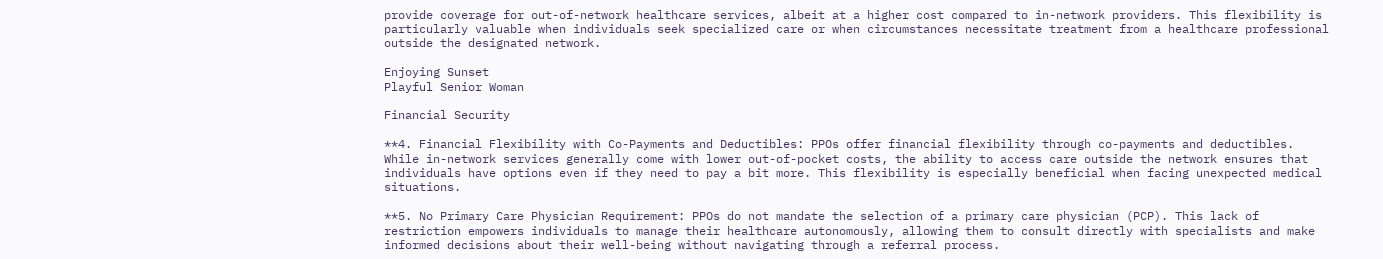provide coverage for out-of-network healthcare services, albeit at a higher cost compared to in-network providers. This flexibility is particularly valuable when individuals seek specialized care or when circumstances necessitate treatment from a healthcare professional outside the designated network.

Enjoying Sunset
Playful Senior Woman

Financial Security

**4. Financial Flexibility with Co-Payments and Deductibles: PPOs offer financial flexibility through co-payments and deductibles. While in-network services generally come with lower out-of-pocket costs, the ability to access care outside the network ensures that individuals have options even if they need to pay a bit more. This flexibility is especially beneficial when facing unexpected medical situations.

**5. No Primary Care Physician Requirement: PPOs do not mandate the selection of a primary care physician (PCP). This lack of restriction empowers individuals to manage their healthcare autonomously, allowing them to consult directly with specialists and make informed decisions about their well-being without navigating through a referral process.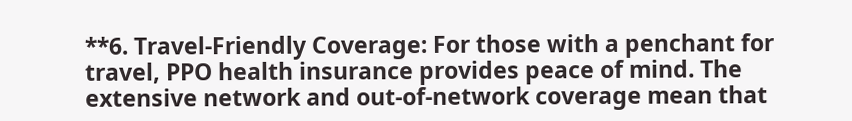**6. Travel-Friendly Coverage: For those with a penchant for travel, PPO health insurance provides peace of mind. The extensive network and out-of-network coverage mean that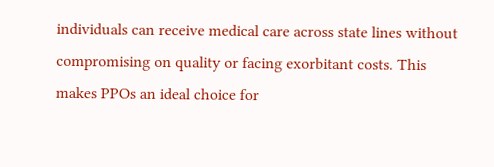individuals can receive medical care across state lines without compromising on quality or facing exorbitant costs. This makes PPOs an ideal choice for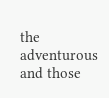the adventurous and those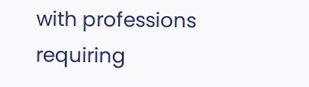with professions requiring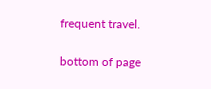frequent travel.

bottom of page